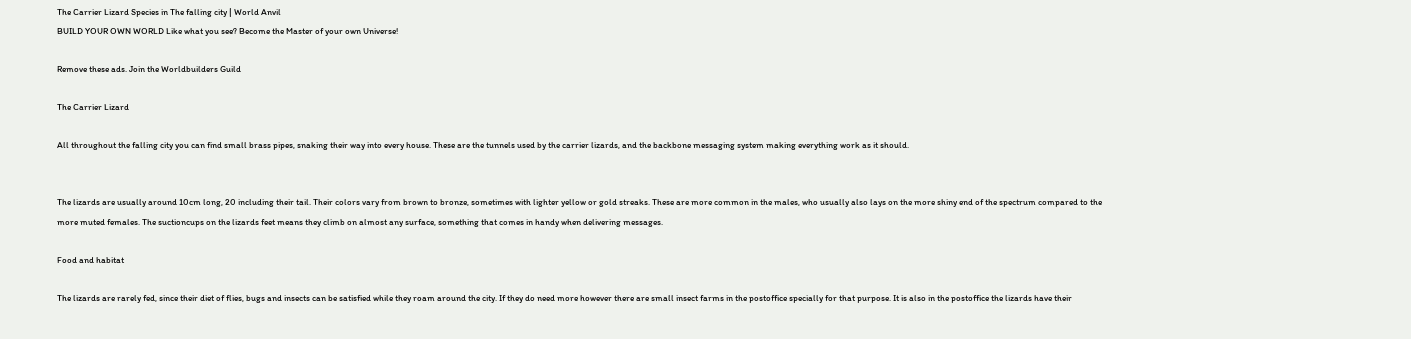The Carrier Lizard Species in The falling city | World Anvil
BUILD YOUR OWN WORLD Like what you see? Become the Master of your own Universe!

Remove these ads. Join the Worldbuilders Guild

The Carrier Lizard

All throughout the falling city you can find small brass pipes, snaking their way into every house. These are the tunnels used by the carrier lizards, and the backbone messaging system making everything work as it should.


The lizards are usually around 10cm long, 20 including their tail. Their colors vary from brown to bronze, sometimes with lighter yellow or gold streaks. These are more common in the males, who usually also lays on the more shiny end of the spectrum compared to the more muted females. The suctioncups on the lizards feet means they climb on almost any surface, something that comes in handy when delivering messages.

Food and habitat

The lizards are rarely fed, since their diet of flies, bugs and insects can be satisfied while they roam around the city. If they do need more however there are small insect farms in the postoffice specially for that purpose. It is also in the postoffice the lizards have their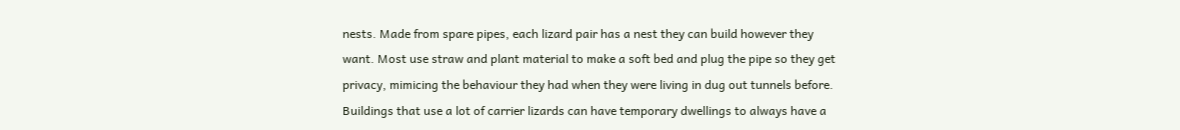nests. Made from spare pipes, each lizard pair has a nest they can build however they want. Most use straw and plant material to make a soft bed and plug the pipe so they get privacy, mimicing the behaviour they had when they were living in dug out tunnels before. Buildings that use a lot of carrier lizards can have temporary dwellings to always have a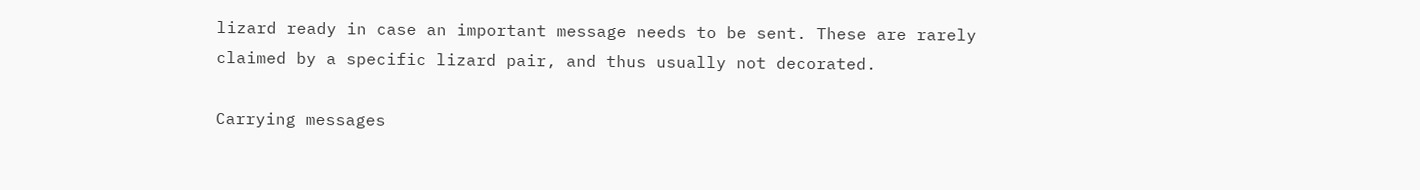lizard ready in case an important message needs to be sent. These are rarely claimed by a specific lizard pair, and thus usually not decorated.

Carrying messages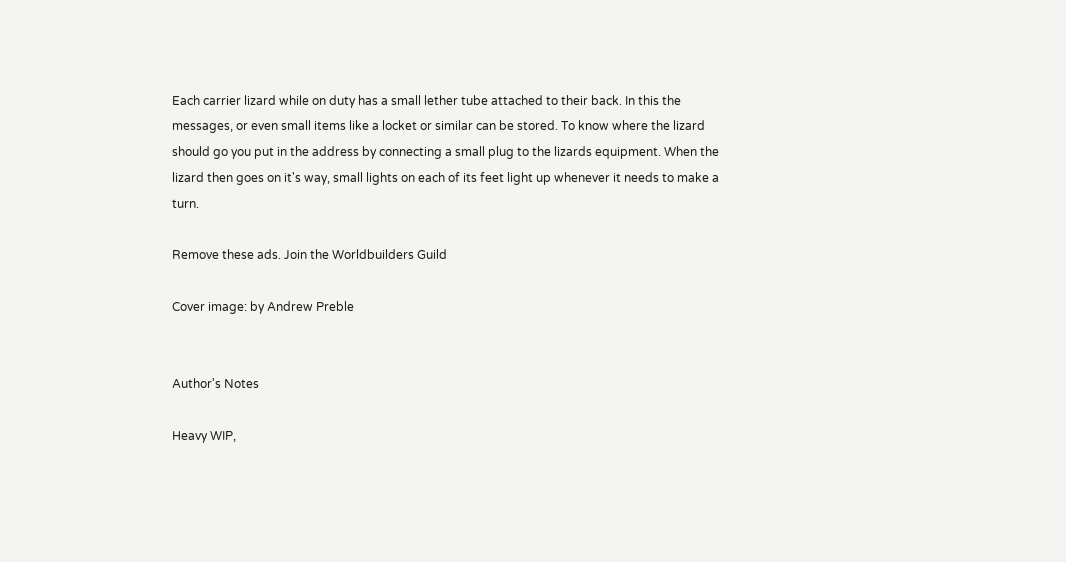Each carrier lizard while on duty has a small lether tube attached to their back. In this the messages, or even small items like a locket or similar can be stored. To know where the lizard should go you put in the address by connecting a small plug to the lizards equipment. When the lizard then goes on it's way, small lights on each of its feet light up whenever it needs to make a turn.

Remove these ads. Join the Worldbuilders Guild

Cover image: by Andrew Preble


Author's Notes

Heavy WIP,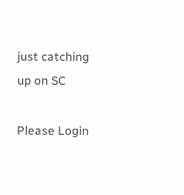just catching up on SC

Please Login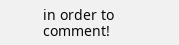in order to comment!